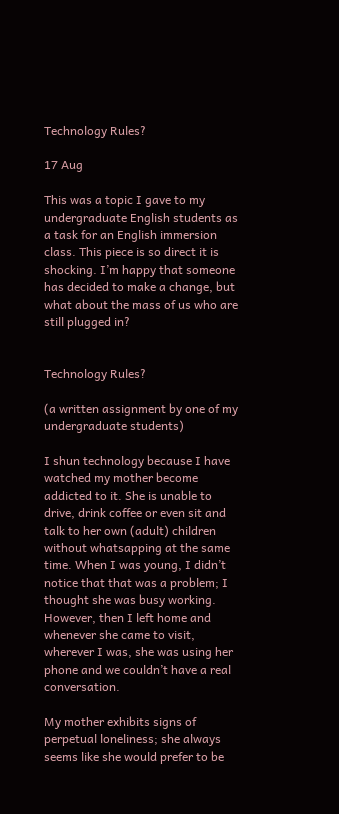Technology Rules?

17 Aug

This was a topic I gave to my undergraduate English students as a task for an English immersion class. This piece is so direct it is shocking. I’m happy that someone has decided to make a change, but what about the mass of us who are still plugged in?


Technology Rules?

(a written assignment by one of my undergraduate students)

I shun technology because I have watched my mother become addicted to it. She is unable to drive, drink coffee or even sit and talk to her own (adult) children without whatsapping at the same time. When I was young, I didn’t notice that that was a problem; I thought she was busy working. However, then I left home and whenever she came to visit, wherever I was, she was using her phone and we couldn’t have a real conversation.

My mother exhibits signs of perpetual loneliness; she always seems like she would prefer to be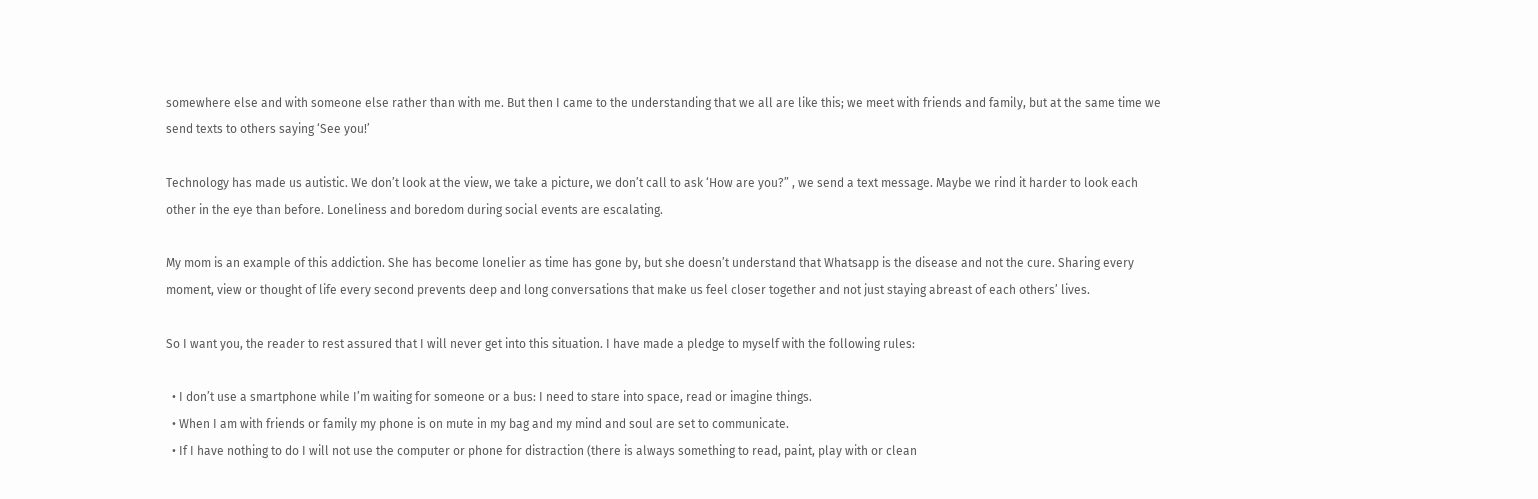somewhere else and with someone else rather than with me. But then I came to the understanding that we all are like this; we meet with friends and family, but at the same time we send texts to others saying ‘See you!’

Technology has made us autistic. We don’t look at the view, we take a picture, we don’t call to ask ‘How are you?” , we send a text message. Maybe we rind it harder to look each other in the eye than before. Loneliness and boredom during social events are escalating.

My mom is an example of this addiction. She has become lonelier as time has gone by, but she doesn’t understand that Whatsapp is the disease and not the cure. Sharing every moment, view or thought of life every second prevents deep and long conversations that make us feel closer together and not just staying abreast of each others’ lives.

So I want you, the reader to rest assured that I will never get into this situation. I have made a pledge to myself with the following rules:

  • I don’t use a smartphone while I’m waiting for someone or a bus: I need to stare into space, read or imagine things.
  • When I am with friends or family my phone is on mute in my bag and my mind and soul are set to communicate.
  • If I have nothing to do I will not use the computer or phone for distraction (there is always something to read, paint, play with or clean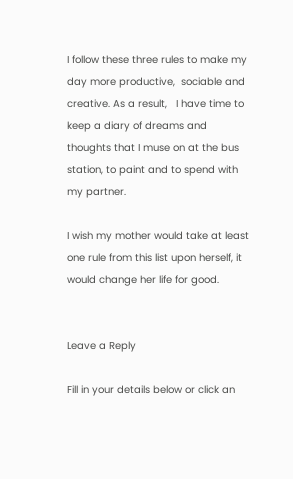I follow these three rules to make my day more productive,  sociable and creative. As a result,   I have time to keep a diary of dreams and thoughts that I muse on at the bus station, to paint and to spend with my partner.

I wish my mother would take at least one rule from this list upon herself, it would change her life for good.


Leave a Reply

Fill in your details below or click an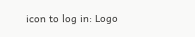icon to log in: Logo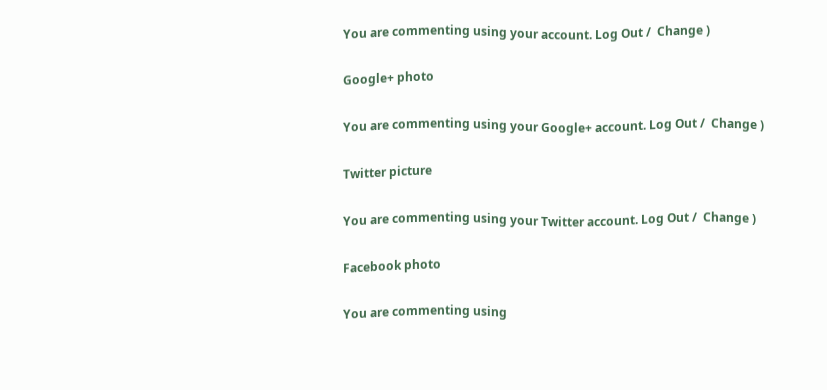You are commenting using your account. Log Out /  Change )

Google+ photo

You are commenting using your Google+ account. Log Out /  Change )

Twitter picture

You are commenting using your Twitter account. Log Out /  Change )

Facebook photo

You are commenting using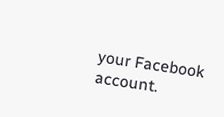your Facebook account.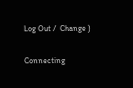Log Out /  Change )

Connecting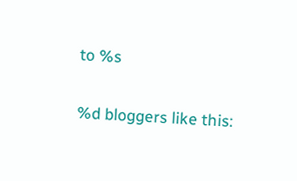to %s

%d bloggers like this: